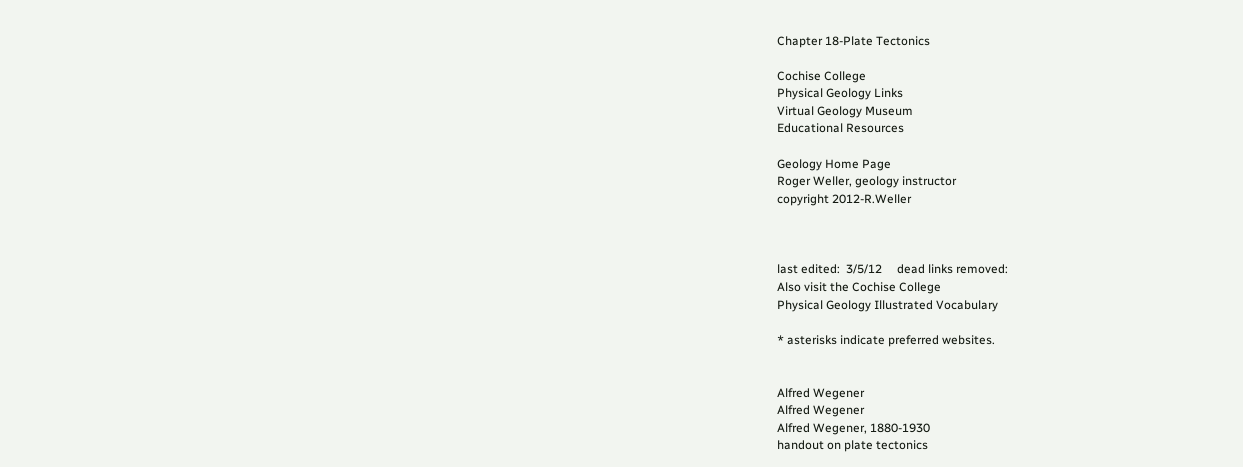Chapter 18-Plate Tectonics

Cochise College
Physical Geology Links
Virtual Geology Museum
Educational Resources

Geology Home Page
Roger Weller, geology instructor
copyright 2012-R.Weller



last edited:  3/5/12     dead links removed:
Also visit the Cochise College
Physical Geology Illustrated Vocabulary

* asterisks indicate preferred websites.


Alfred Wegener
Alfred Wegener
Alfred Wegener, 1880-1930
handout on plate tectonics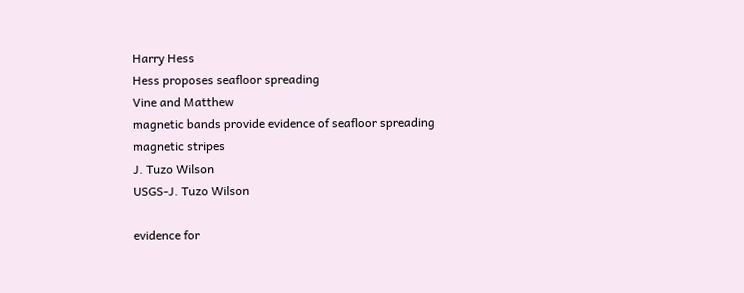Harry Hess
Hess proposes seafloor spreading
Vine and Matthew
magnetic bands provide evidence of seafloor spreading
magnetic stripes
J. Tuzo Wilson
USGS-J. Tuzo Wilson

evidence for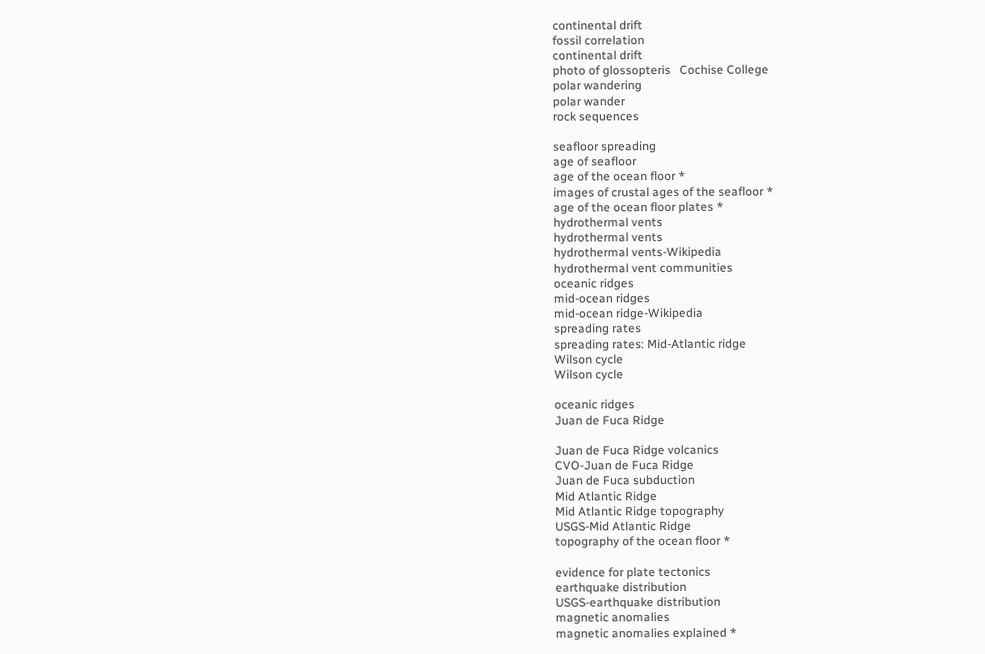continental drift
fossil correlation
continental drift
photo of glossopteris   Cochise College
polar wandering
polar wander
rock sequences

seafloor spreading
age of seafloor
age of the ocean floor *
images of crustal ages of the seafloor *
age of the ocean floor plates *
hydrothermal vents
hydrothermal vents
hydrothermal vents-Wikipedia
hydrothermal vent communities
oceanic ridges
mid-ocean ridges
mid-ocean ridge-Wikipedia
spreading rates
spreading rates: Mid-Atlantic ridge
Wilson cycle
Wilson cycle

oceanic ridges
Juan de Fuca Ridge

Juan de Fuca Ridge volcanics
CVO-Juan de Fuca Ridge
Juan de Fuca subduction
Mid Atlantic Ridge
Mid Atlantic Ridge topography
USGS-Mid Atlantic Ridge
topography of the ocean floor *

evidence for plate tectonics
earthquake distribution
USGS-earthquake distribution
magnetic anomalies
magnetic anomalies explained *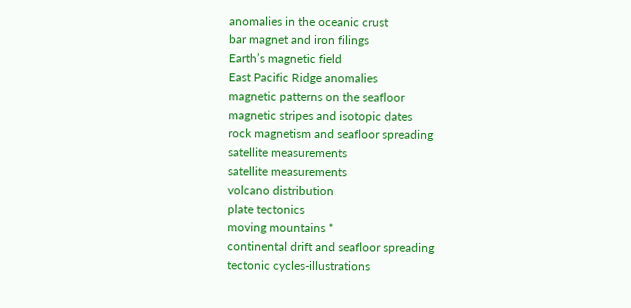anomalies in the oceanic crust
bar magnet and iron filings
Earth’s magnetic field
East Pacific Ridge anomalies
magnetic patterns on the seafloor
magnetic stripes and isotopic dates
rock magnetism and seafloor spreading
satellite measurements
satellite measurements
volcano distribution
plate tectonics
moving mountains *
continental drift and seafloor spreading
tectonic cycles-illustrations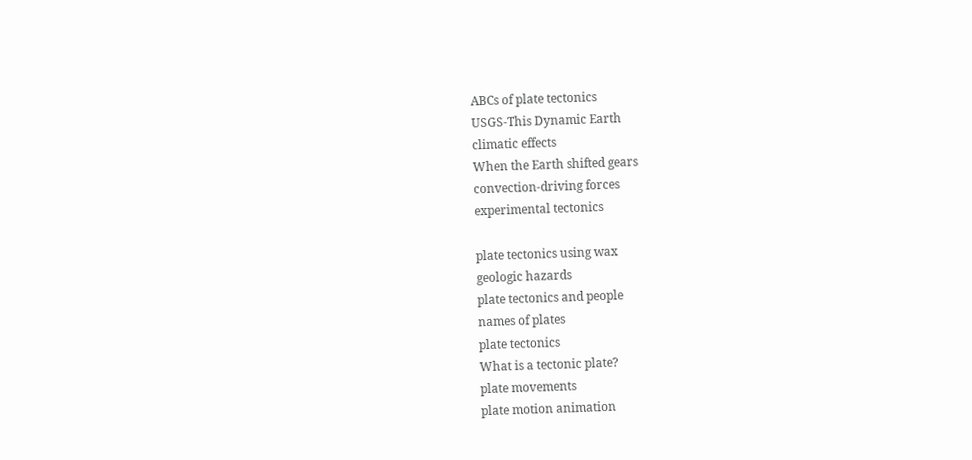ABCs of plate tectonics
USGS-This Dynamic Earth
climatic effects
When the Earth shifted gears
convection-driving forces
experimental tectonics

plate tectonics using wax
geologic hazards
plate tectonics and people
names of plates
plate tectonics
What is a tectonic plate?
plate movements
plate motion animation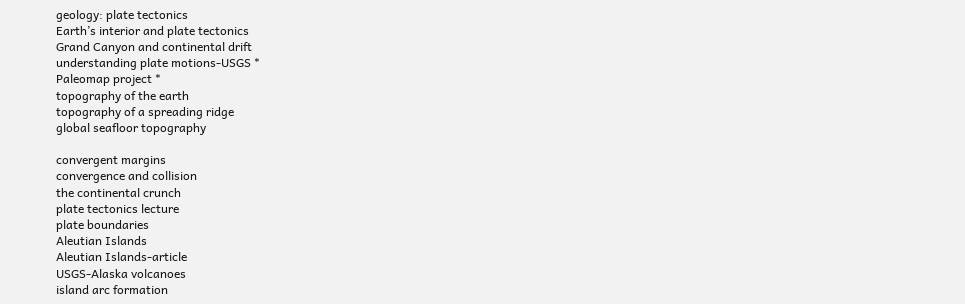geology: plate tectonics
Earth’s interior and plate tectonics
Grand Canyon and continental drift
understanding plate motions-USGS *
Paleomap project *
topography of the earth
topography of a spreading ridge
global seafloor topography

convergent margins
convergence and collision
the continental crunch
plate tectonics lecture
plate boundaries
Aleutian Islands
Aleutian Islands-article
USGS-Alaska volcanoes
island arc formation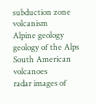subduction zone volcanism
Alpine geology
geology of the Alps
South American volcanoes
radar images of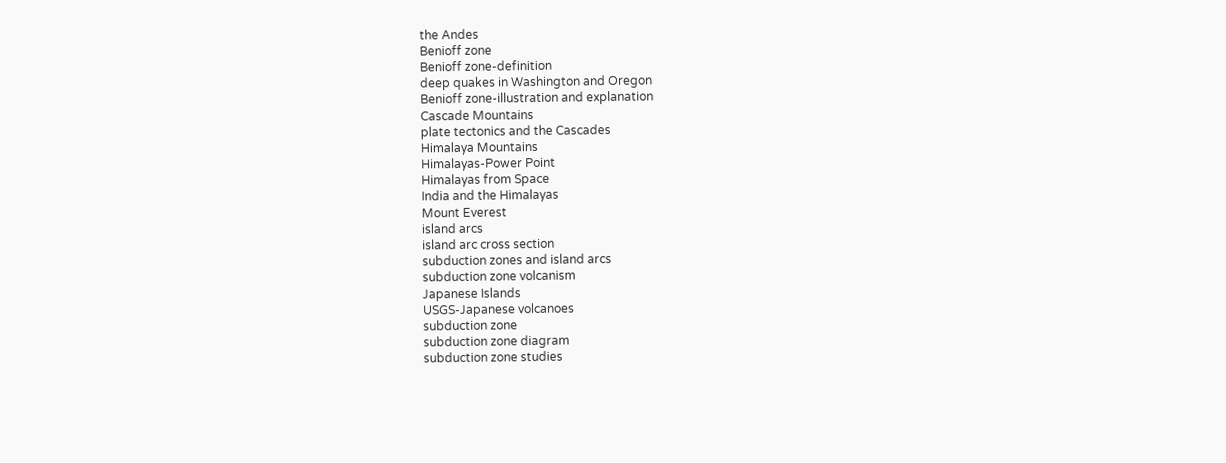the Andes
Benioff zone
Benioff zone-definition
deep quakes in Washington and Oregon
Benioff zone-illustration and explanation
Cascade Mountains
plate tectonics and the Cascades
Himalaya Mountains
Himalayas-Power Point
Himalayas from Space
India and the Himalayas
Mount Everest
island arcs
island arc cross section
subduction zones and island arcs
subduction zone volcanism
Japanese Islands
USGS-Japanese volcanoes
subduction zone
subduction zone diagram
subduction zone studies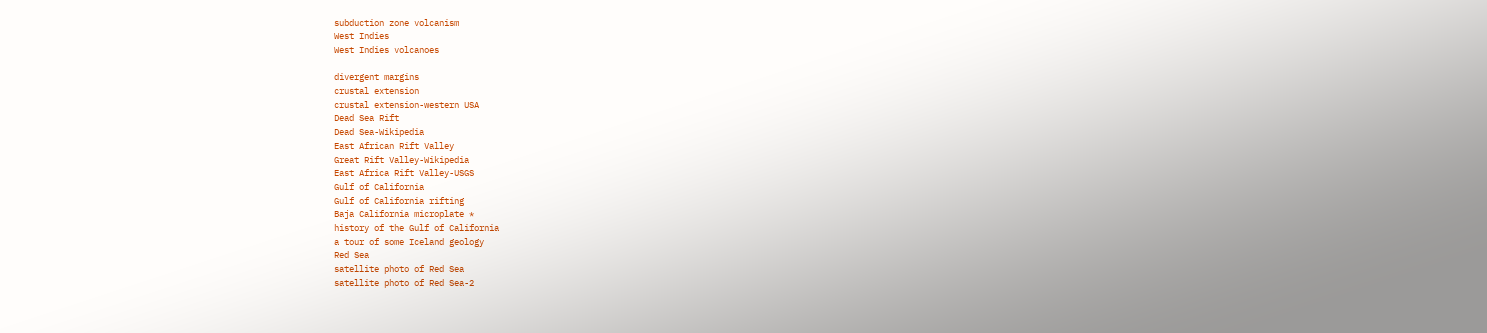subduction zone volcanism
West Indies
West Indies volcanoes

divergent margins
crustal extension
crustal extension-western USA
Dead Sea Rift
Dead Sea-Wikipedia
East African Rift Valley
Great Rift Valley-Wikipedia
East Africa Rift Valley-USGS
Gulf of California
Gulf of California rifting
Baja California microplate *
history of the Gulf of California
a tour of some Iceland geology
Red Sea
satellite photo of Red Sea
satellite photo of Red Sea-2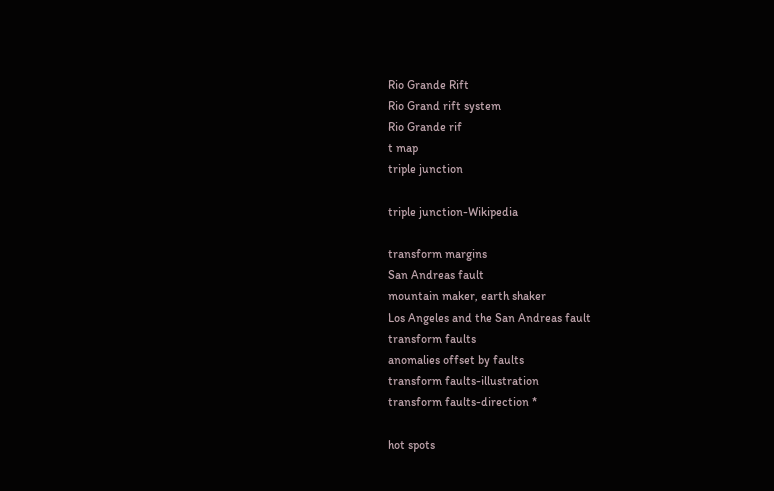Rio Grande Rift
Rio Grand rift system
Rio Grande rif
t map
triple junction

triple junction-Wikipedia

transform margins
San Andreas fault
mountain maker, earth shaker
Los Angeles and the San Andreas fault
transform faults
anomalies offset by faults
transform faults-illustration
transform faults-direction *

hot spots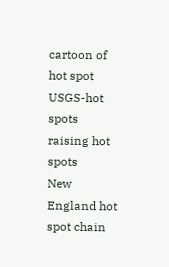cartoon of hot spot
USGS-hot spots
raising hot spots
New England hot spot chain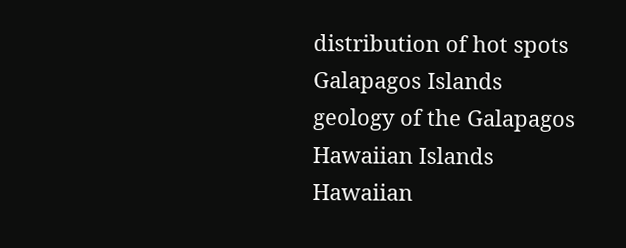distribution of hot spots
Galapagos Islands
geology of the Galapagos
Hawaiian Islands
Hawaiian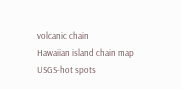volcanic chain
Hawaiian island chain map
USGS-hot spots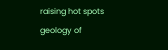raising hot spots
geology of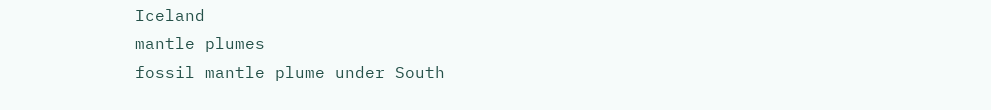Iceland
mantle plumes
fossil mantle plume under South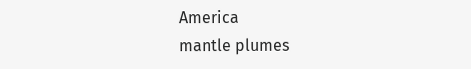America
mantle plumes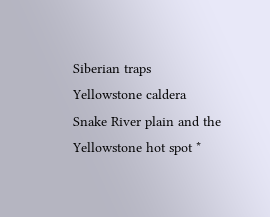Siberian traps
Yellowstone caldera
Snake River plain and the Yellowstone hot spot *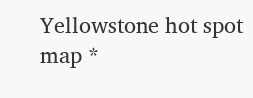Yellowstone hot spot map *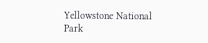Yellowstone National Park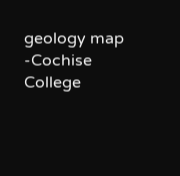geology map -Cochise College